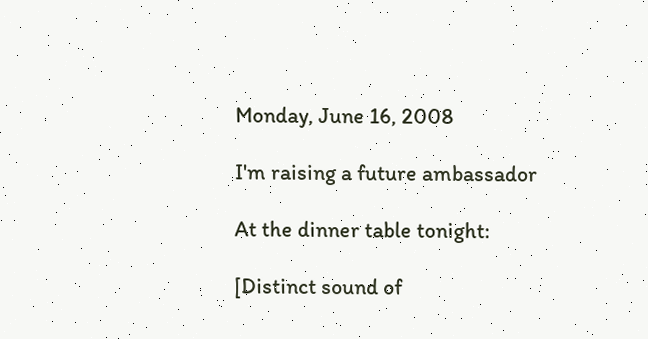Monday, June 16, 2008

I'm raising a future ambassador

At the dinner table tonight:

[Distinct sound of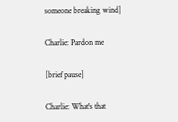someone breaking wind]

Charlie: Pardon me

[brief pause]

Charlie: What's that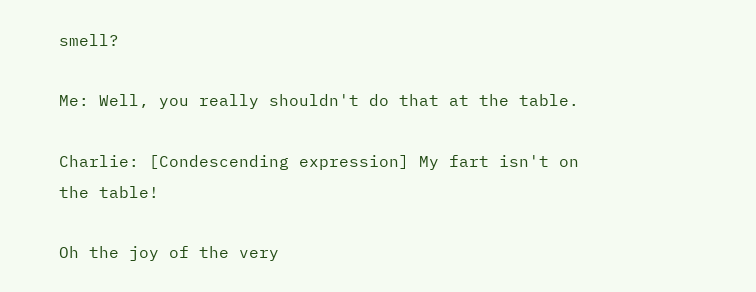smell?

Me: Well, you really shouldn't do that at the table.

Charlie: [Condescending expression] My fart isn't on the table!

Oh the joy of the very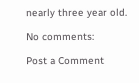nearly three year old.

No comments:

Post a Comment